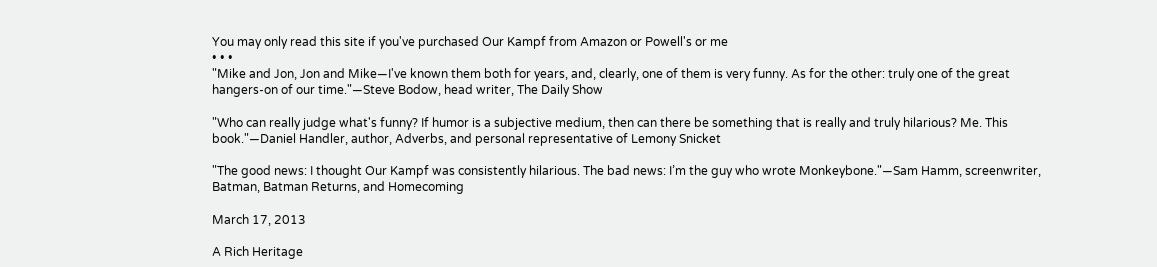You may only read this site if you've purchased Our Kampf from Amazon or Powell's or me
• • •
"Mike and Jon, Jon and Mike—I've known them both for years, and, clearly, one of them is very funny. As for the other: truly one of the great hangers-on of our time."—Steve Bodow, head writer, The Daily Show

"Who can really judge what's funny? If humor is a subjective medium, then can there be something that is really and truly hilarious? Me. This book."—Daniel Handler, author, Adverbs, and personal representative of Lemony Snicket

"The good news: I thought Our Kampf was consistently hilarious. The bad news: I’m the guy who wrote Monkeybone."—Sam Hamm, screenwriter, Batman, Batman Returns, and Homecoming

March 17, 2013

A Rich Heritage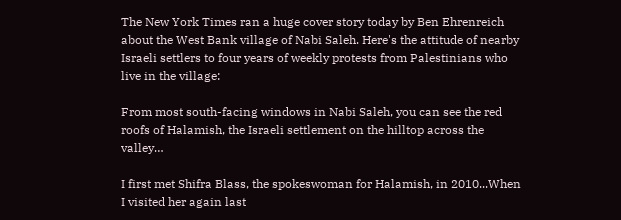The New York Times ran a huge cover story today by Ben Ehrenreich about the West Bank village of Nabi Saleh. Here's the attitude of nearby Israeli settlers to four years of weekly protests from Palestinians who live in the village:

From most south-facing windows in Nabi Saleh, you can see the red roofs of Halamish, the Israeli settlement on the hilltop across the valley…

I first met Shifra Blass, the spokeswoman for Halamish, in 2010...When I visited her again last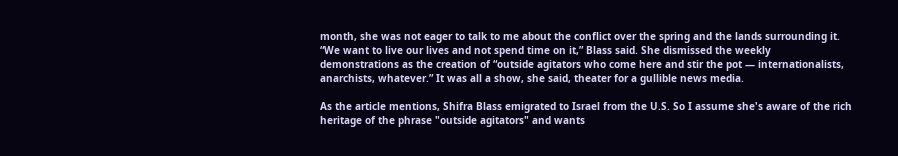month, she was not eager to talk to me about the conflict over the spring and the lands surrounding it. “We want to live our lives and not spend time on it,” Blass said. She dismissed the weekly demonstrations as the creation of “outside agitators who come here and stir the pot — internationalists, anarchists, whatever.” It was all a show, she said, theater for a gullible news media.

As the article mentions, Shifra Blass emigrated to Israel from the U.S. So I assume she's aware of the rich heritage of the phrase "outside agitators" and wants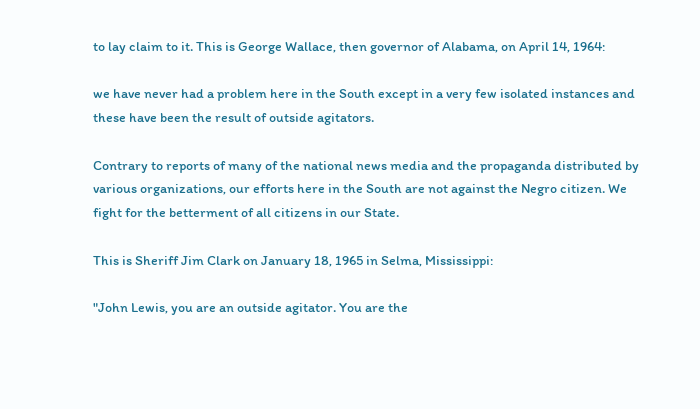to lay claim to it. This is George Wallace, then governor of Alabama, on April 14, 1964:

we have never had a problem here in the South except in a very few isolated instances and these have been the result of outside agitators.

Contrary to reports of many of the national news media and the propaganda distributed by various organizations, our efforts here in the South are not against the Negro citizen. We fight for the betterment of all citizens in our State.

This is Sheriff Jim Clark on January 18, 1965 in Selma, Mississippi:

"John Lewis, you are an outside agitator. You are the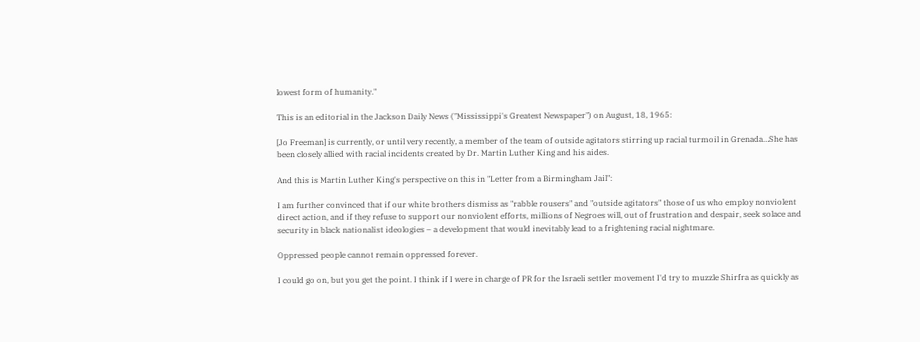lowest form of humanity."

This is an editorial in the Jackson Daily News ("Mississippi's Greatest Newspaper") on August, 18, 1965:

[Jo Freeman] is currently, or until very recently, a member of the team of outside agitators stirring up racial turmoil in Grenada…She has been closely allied with racial incidents created by Dr. Martin Luther King and his aides.

And this is Martin Luther King's perspective on this in "Letter from a Birmingham Jail":

I am further convinced that if our white brothers dismiss as "rabble rousers" and "outside agitators" those of us who employ nonviolent direct action, and if they refuse to support our nonviolent efforts, millions of Negroes will, out of frustration and despair, seek solace and security in black nationalist ideologies – a development that would inevitably lead to a frightening racial nightmare.

Oppressed people cannot remain oppressed forever.

I could go on, but you get the point. I think if I were in charge of PR for the Israeli settler movement I'd try to muzzle Shirfra as quickly as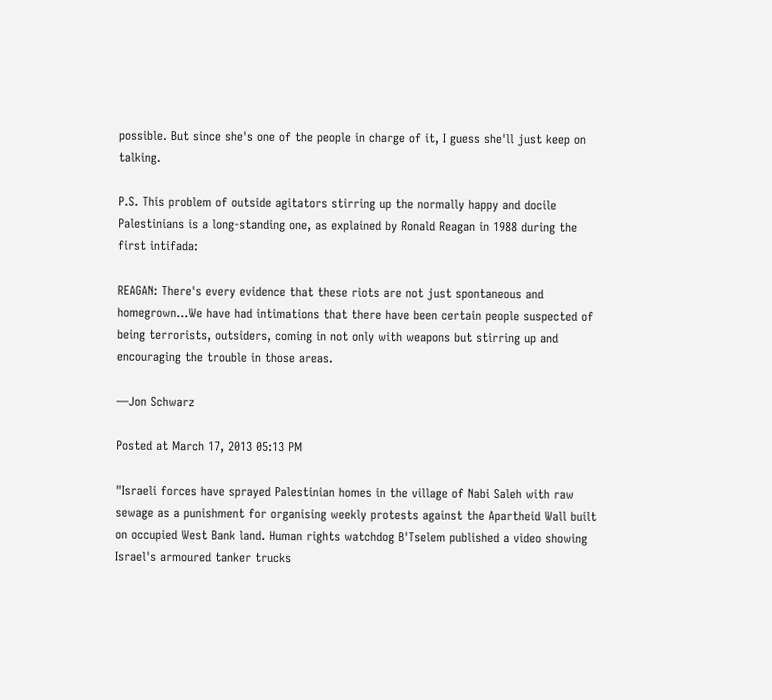possible. But since she's one of the people in charge of it, I guess she'll just keep on talking.

P.S. This problem of outside agitators stirring up the normally happy and docile Palestinians is a long-standing one, as explained by Ronald Reagan in 1988 during the first intifada:

REAGAN: There's every evidence that these riots are not just spontaneous and homegrown...We have had intimations that there have been certain people suspected of being terrorists, outsiders, coming in not only with weapons but stirring up and encouraging the trouble in those areas.

—Jon Schwarz

Posted at March 17, 2013 05:13 PM

"Israeli forces have sprayed Palestinian homes in the village of Nabi Saleh with raw sewage as a punishment for organising weekly protests against the Apartheid Wall built on occupied West Bank land. Human rights watchdog B'Tselem published a video showing Israel's armoured tanker trucks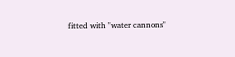fitted with "water cannons"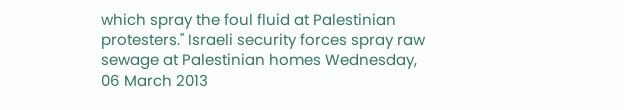which spray the foul fluid at Palestinian protesters." Israeli security forces spray raw sewage at Palestinian homes Wednesday, 06 March 2013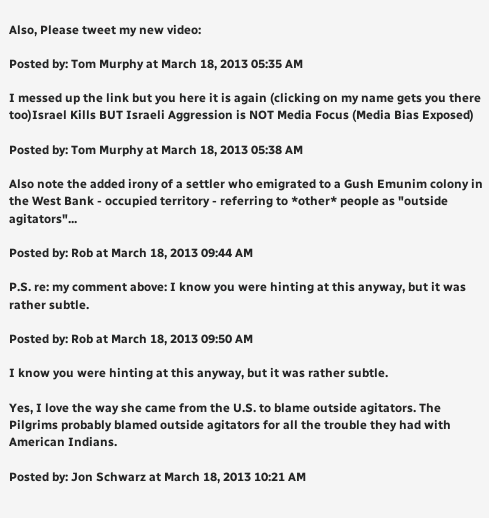Also, Please tweet my new video:

Posted by: Tom Murphy at March 18, 2013 05:35 AM

I messed up the link but you here it is again (clicking on my name gets you there too)Israel Kills BUT Israeli Aggression is NOT Media Focus (Media Bias Exposed)

Posted by: Tom Murphy at March 18, 2013 05:38 AM

Also note the added irony of a settler who emigrated to a Gush Emunim colony in the West Bank - occupied territory - referring to *other* people as "outside agitators"...

Posted by: Rob at March 18, 2013 09:44 AM

P.S. re: my comment above: I know you were hinting at this anyway, but it was rather subtle.

Posted by: Rob at March 18, 2013 09:50 AM

I know you were hinting at this anyway, but it was rather subtle.

Yes, I love the way she came from the U.S. to blame outside agitators. The Pilgrims probably blamed outside agitators for all the trouble they had with American Indians.

Posted by: Jon Schwarz at March 18, 2013 10:21 AM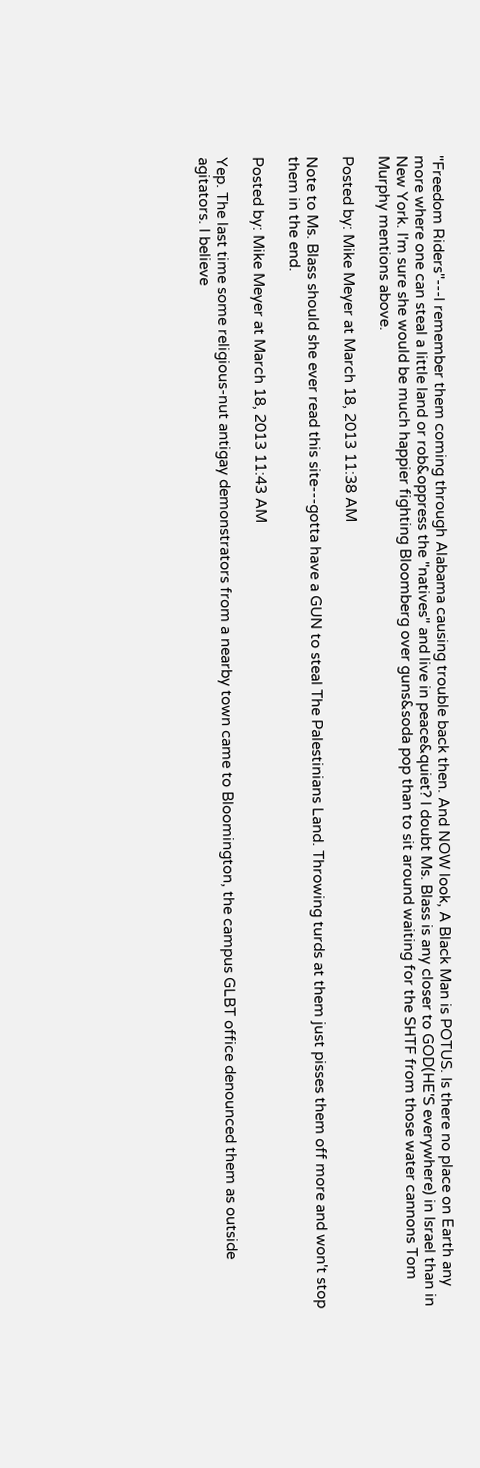"Freedom Riders"---I remember them coming through Alabama causing trouble back then. And NOW look, A Black Man is POTUS. Is there no place on Earth any more where one can steal a little land or rob&oppress the "natives" and live in peace&quiet? I doubt Ms. Blass is any closer to GOD(HE'S everywhere) in Israel than in New York. I'm sure she would be much happier fighting Bloomberg over guns&soda pop than to sit around waiting for the SHTF from those water cannons Tom Murphy mentions above.

Posted by: Mike Meyer at March 18, 2013 11:38 AM

Note to Ms. Blass should she ever read this site---gotta have a GUN to steal The Palestinians Land. Throwing turds at them just pisses them off more and won't stop them in the end.

Posted by: Mike Meyer at March 18, 2013 11:43 AM

Yep. The last time some religious-nut antigay demonstrators from a nearby town came to Bloomington, the campus GLBT office denounced them as outside agitators. I believe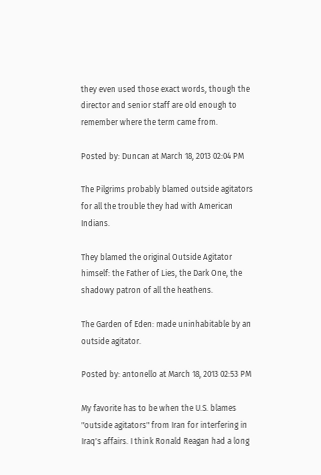they even used those exact words, though the director and senior staff are old enough to remember where the term came from.

Posted by: Duncan at March 18, 2013 02:04 PM

The Pilgrims probably blamed outside agitators for all the trouble they had with American Indians.

They blamed the original Outside Agitator himself: the Father of Lies, the Dark One, the shadowy patron of all the heathens.

The Garden of Eden: made uninhabitable by an outside agitator.

Posted by: antonello at March 18, 2013 02:53 PM

My favorite has to be when the U.S. blames "outside agitators" from Iran for interfering in Iraq's affairs. I think Ronald Reagan had a long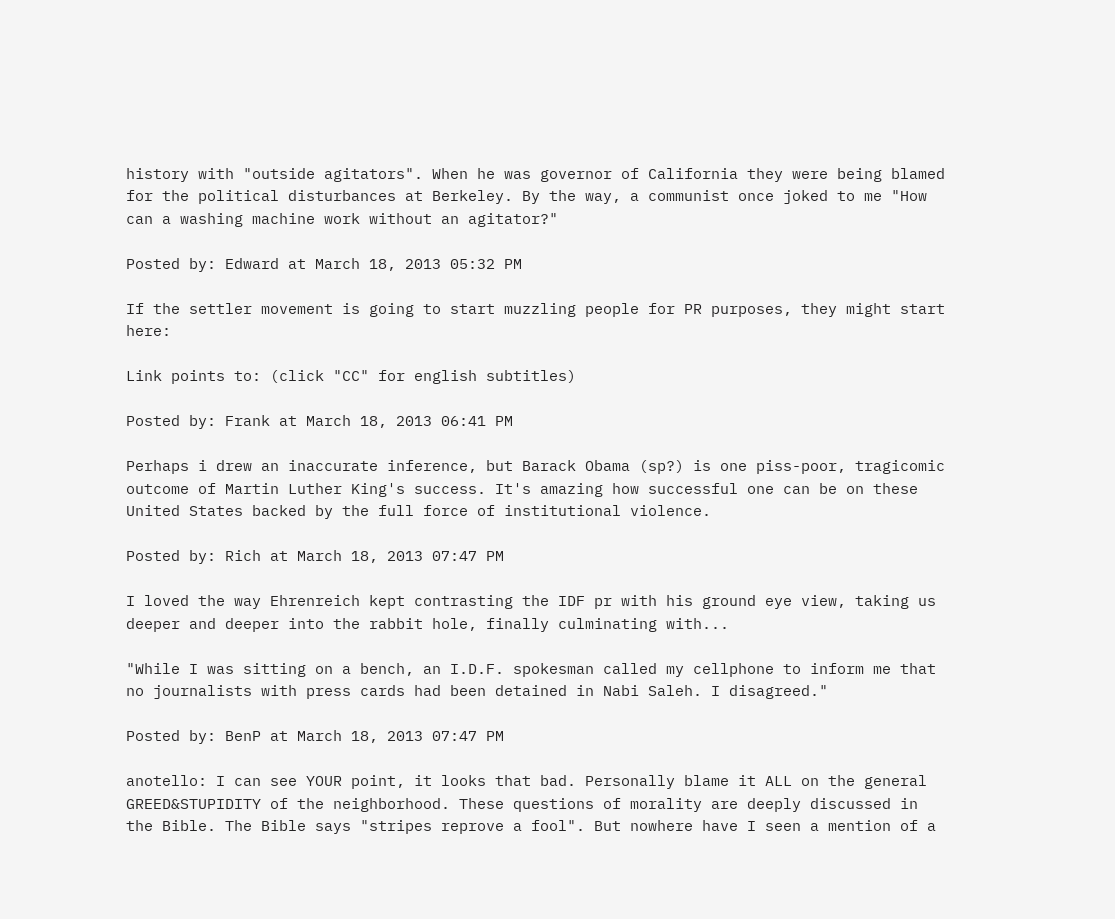history with "outside agitators". When he was governor of California they were being blamed for the political disturbances at Berkeley. By the way, a communist once joked to me "How can a washing machine work without an agitator?"

Posted by: Edward at March 18, 2013 05:32 PM

If the settler movement is going to start muzzling people for PR purposes, they might start here:

Link points to: (click "CC" for english subtitles)

Posted by: Frank at March 18, 2013 06:41 PM

Perhaps i drew an inaccurate inference, but Barack Obama (sp?) is one piss-poor, tragicomic outcome of Martin Luther King's success. It's amazing how successful one can be on these United States backed by the full force of institutional violence.

Posted by: Rich at March 18, 2013 07:47 PM

I loved the way Ehrenreich kept contrasting the IDF pr with his ground eye view, taking us deeper and deeper into the rabbit hole, finally culminating with...

"While I was sitting on a bench, an I.D.F. spokesman called my cellphone to inform me that no journalists with press cards had been detained in Nabi Saleh. I disagreed."

Posted by: BenP at March 18, 2013 07:47 PM

anotello: I can see YOUR point, it looks that bad. Personally blame it ALL on the general GREED&STUPIDITY of the neighborhood. These questions of morality are deeply discussed in the Bible. The Bible says "stripes reprove a fool". But nowhere have I seen a mention of a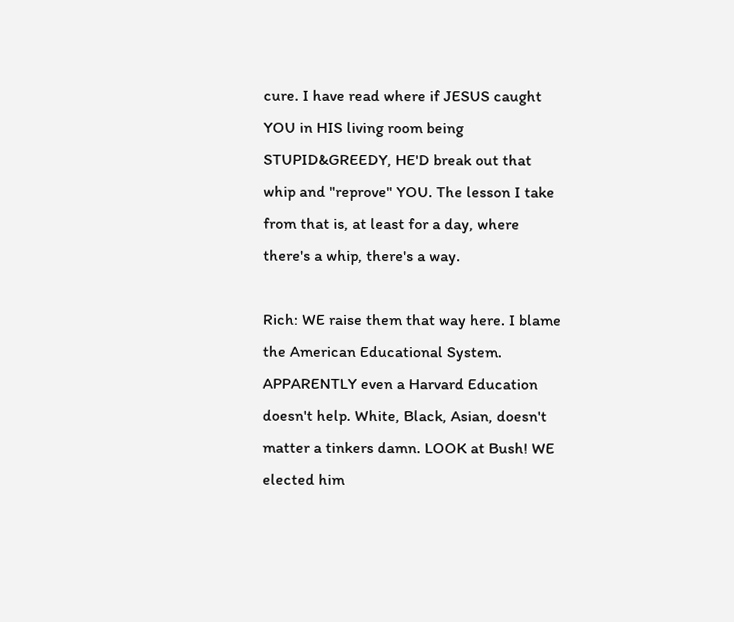cure. I have read where if JESUS caught YOU in HIS living room being STUPID&GREEDY, HE'D break out that whip and "reprove" YOU. The lesson I take from that is, at least for a day, where there's a whip, there's a way.

Rich: WE raise them that way here. I blame the American Educational System. APPARENTLY even a Harvard Education doesn't help. White, Black, Asian, doesn't matter a tinkers damn. LOOK at Bush! WE elected him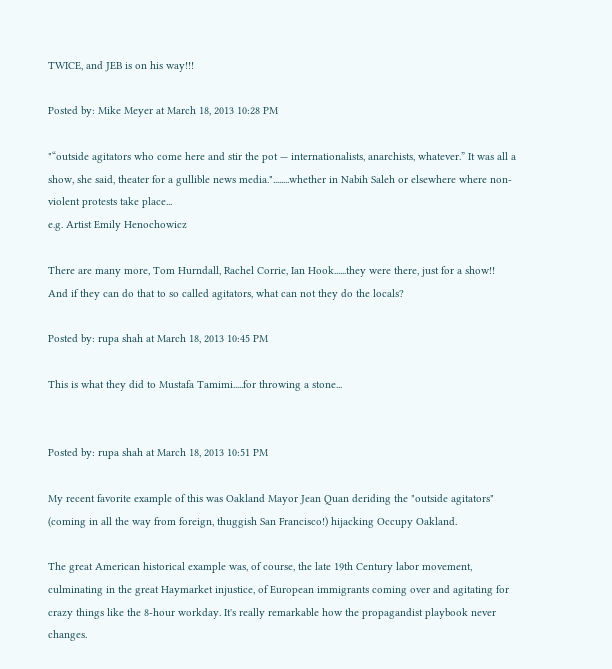TWICE, and JEB is on his way!!!

Posted by: Mike Meyer at March 18, 2013 10:28 PM

"“outside agitators who come here and stir the pot — internationalists, anarchists, whatever.” It was all a show, she said, theater for a gullible news media."........whether in Nabih Saleh or elsewhere where non-violent protests take place...
e.g. Artist Emily Henochowicz

There are many more, Tom Hurndall, Rachel Corrie, Ian Hook......they were there, just for a show!!
And if they can do that to so called agitators, what can not they do the locals?

Posted by: rupa shah at March 18, 2013 10:45 PM

This is what they did to Mustafa Tamimi.....for throwing a stone...


Posted by: rupa shah at March 18, 2013 10:51 PM

My recent favorite example of this was Oakland Mayor Jean Quan deriding the "outside agitators" (coming in all the way from foreign, thuggish San Francisco!) hijacking Occupy Oakland.

The great American historical example was, of course, the late 19th Century labor movement, culminating in the great Haymarket injustice, of European immigrants coming over and agitating for crazy things like the 8-hour workday. It's really remarkable how the propagandist playbook never changes.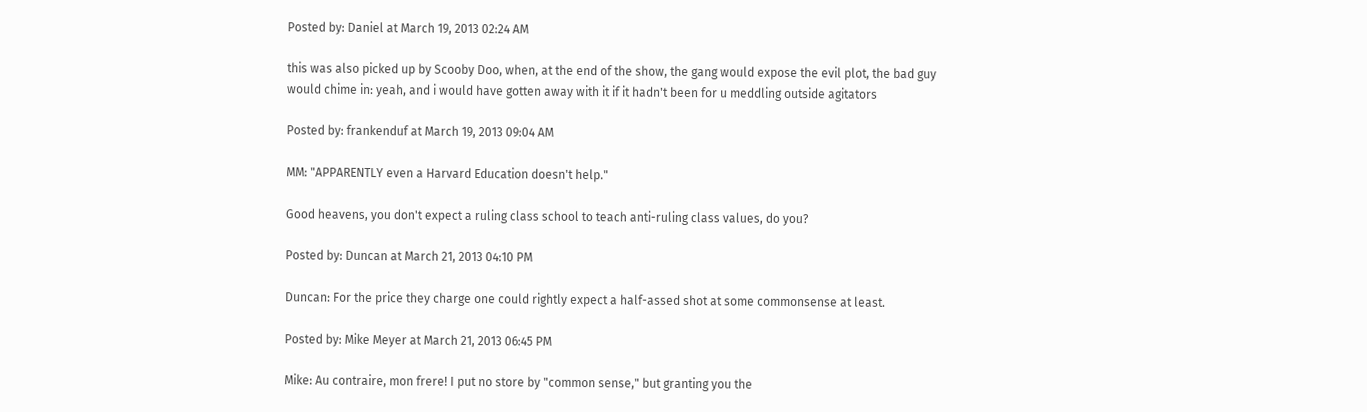Posted by: Daniel at March 19, 2013 02:24 AM

this was also picked up by Scooby Doo, when, at the end of the show, the gang would expose the evil plot, the bad guy would chime in: yeah, and i would have gotten away with it if it hadn't been for u meddling outside agitators

Posted by: frankenduf at March 19, 2013 09:04 AM

MM: "APPARENTLY even a Harvard Education doesn't help."

Good heavens, you don't expect a ruling class school to teach anti-ruling class values, do you?

Posted by: Duncan at March 21, 2013 04:10 PM

Duncan: For the price they charge one could rightly expect a half-assed shot at some commonsense at least.

Posted by: Mike Meyer at March 21, 2013 06:45 PM

Mike: Au contraire, mon frere! I put no store by "common sense," but granting you the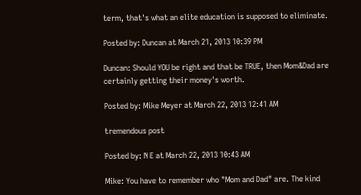term, that's what an elite education is supposed to eliminate.

Posted by: Duncan at March 21, 2013 10:39 PM

Duncan: Should YOU be right and that be TRUE, then Mom&Dad are certainly getting their money's worth.

Posted by: Mike Meyer at March 22, 2013 12:41 AM

tremendous post

Posted by: N E at March 22, 2013 10:43 AM

Mike: You have to remember who "Mom and Dad" are. The kind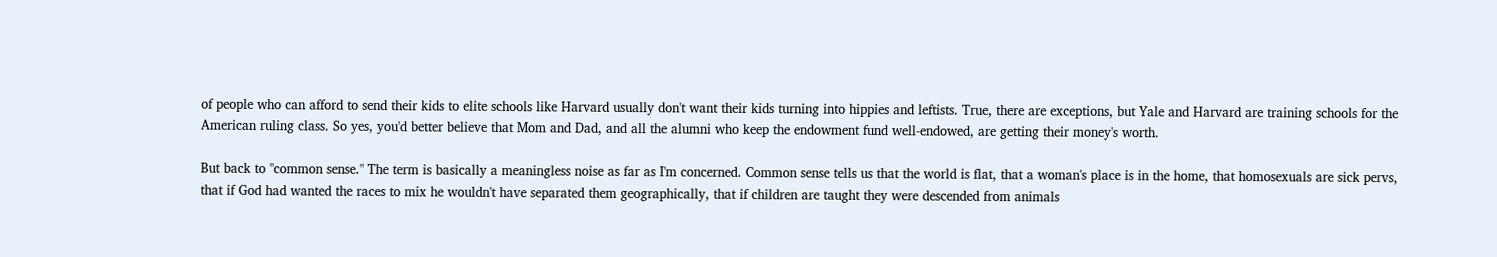of people who can afford to send their kids to elite schools like Harvard usually don't want their kids turning into hippies and leftists. True, there are exceptions, but Yale and Harvard are training schools for the American ruling class. So yes, you'd better believe that Mom and Dad, and all the alumni who keep the endowment fund well-endowed, are getting their money's worth.

But back to "common sense." The term is basically a meaningless noise as far as I'm concerned. Common sense tells us that the world is flat, that a woman's place is in the home, that homosexuals are sick pervs, that if God had wanted the races to mix he wouldn't have separated them geographically, that if children are taught they were descended from animals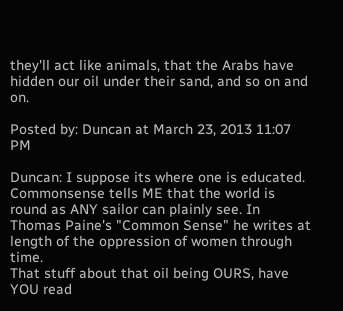they'll act like animals, that the Arabs have hidden our oil under their sand, and so on and on.

Posted by: Duncan at March 23, 2013 11:07 PM

Duncan: I suppose its where one is educated. Commonsense tells ME that the world is round as ANY sailor can plainly see. In Thomas Paine's "Common Sense" he writes at length of the oppression of women through time.
That stuff about that oil being OURS, have YOU read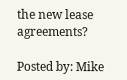the new lease agreements?

Posted by: Mike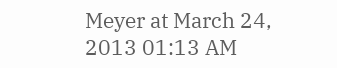Meyer at March 24, 2013 01:13 AM